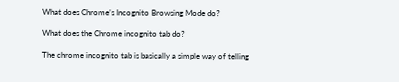What does Chrome’s Incognito Browsing Mode do?

What does the Chrome incognito tab do?

The chrome incognito tab is basically a simple way of telling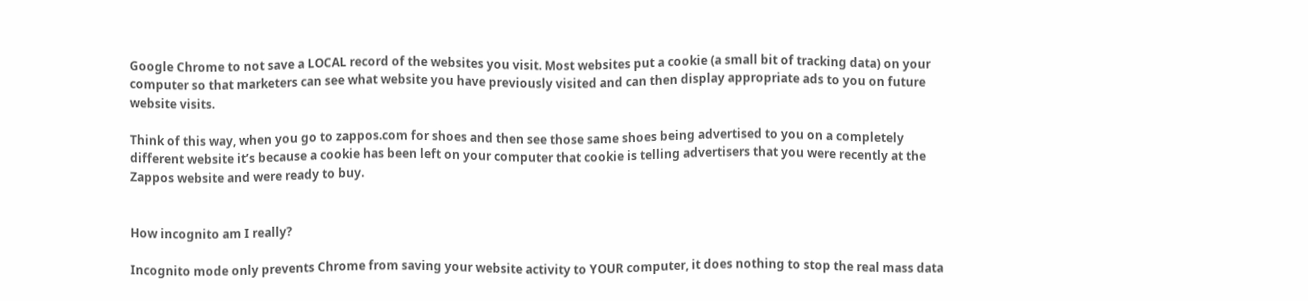Google Chrome to not save a LOCAL record of the websites you visit. Most websites put a cookie (a small bit of tracking data) on your computer so that marketers can see what website you have previously visited and can then display appropriate ads to you on future website visits.

Think of this way, when you go to zappos.com for shoes and then see those same shoes being advertised to you on a completely different website it’s because a cookie has been left on your computer that cookie is telling advertisers that you were recently at the Zappos website and were ready to buy.


How incognito am I really?

Incognito mode only prevents Chrome from saving your website activity to YOUR computer, it does nothing to stop the real mass data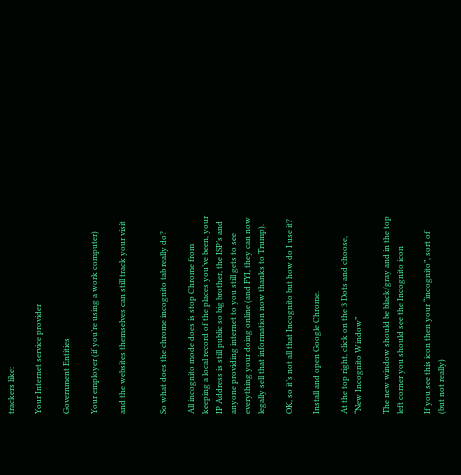trackers like:

Your Internet service provider

Government Entities

Your employer (if you’re using a work computer)

and the websites themselves can still track your visit


So what does the chrome incognito tab really do?

All incognito mode does is stop Chrome from keeping a local record of the places you’ve been, your IP Address is still public so big brother, the ISP’s and anyone providing internet to you still gets to see everything your doing online (and FYI, they can now legally sell that information now thanks to Trump).

OK, so it’s not all that Incognito but how do I use it?

Install and open Google Chrome.

At the top right, click on the 3 Dots and choose, “New Incognito Window”

The new window should be black/gray and in the top left corner you should see the Incognito icon

If you see this icon then your “incognito”, sort of (but not really)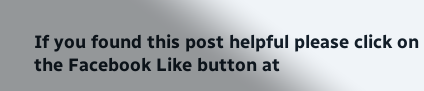If you found this post helpful please click on the Facebook Like button at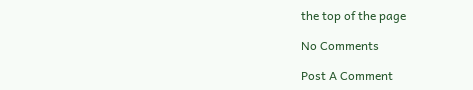the top of the page

No Comments

Post A Comment